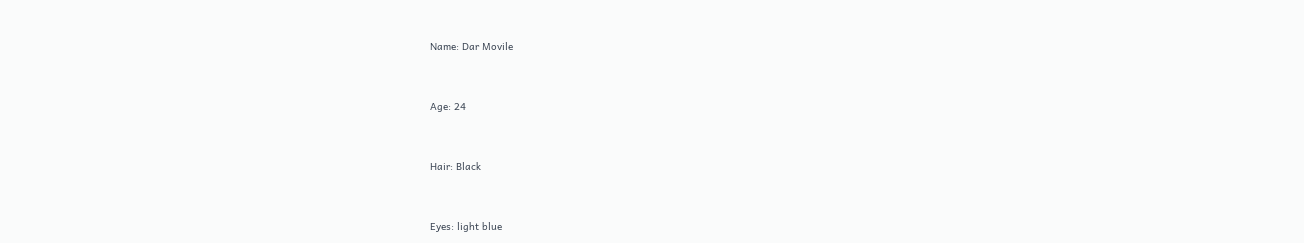Name: Dar Movile


Age: 24


Hair: Black


Eyes: light blue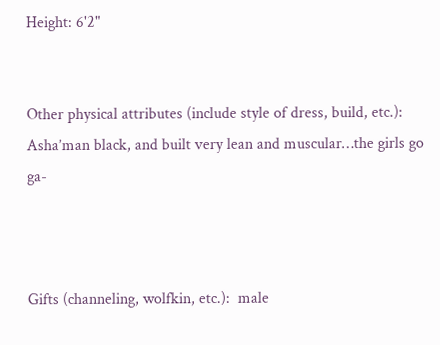Height: 6'2"


Other physical attributes (include style of dress, build, etc.):  Asha’man black, and built very lean and muscular…the girls go ga-



Gifts (channeling, wolfkin, etc.):  male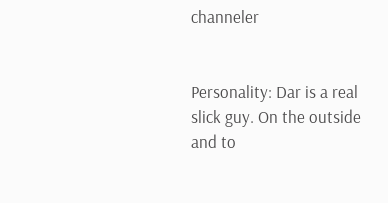channeler


Personality: Dar is a real slick guy. On the outside and to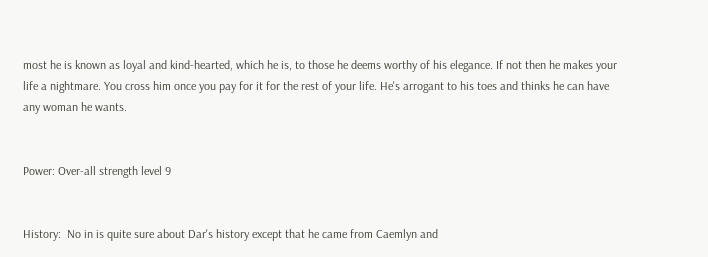most he is known as loyal and kind-hearted, which he is, to those he deems worthy of his elegance. If not then he makes your life a nightmare. You cross him once you pay for it for the rest of your life. He's arrogant to his toes and thinks he can have any woman he wants.


Power: Over-all strength level 9


History:  No in is quite sure about Dar's history except that he came from Caemlyn and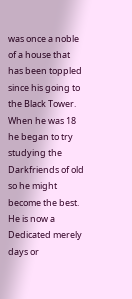was once a noble of a house that has been toppled since his going to the Black Tower. When he was 18 he began to try studying the Darkfriends of old so he might become the best. He is now a Dedicated merely days or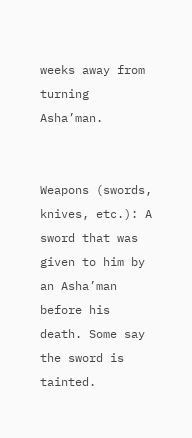weeks away from turning Asha’man.


Weapons (swords, knives, etc.): A sword that was given to him by an Asha’man before his death. Some say the sword is tainted.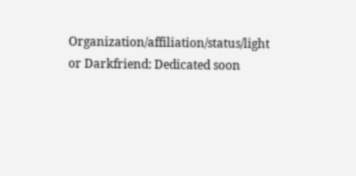Organization/affiliation/status/light or Darkfriend: Dedicated soon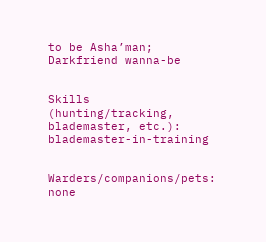to be Asha’man; Darkfriend wanna-be


Skills (hunting/tracking, blademaster, etc.): blademaster-in-training


Warders/companions/pets: none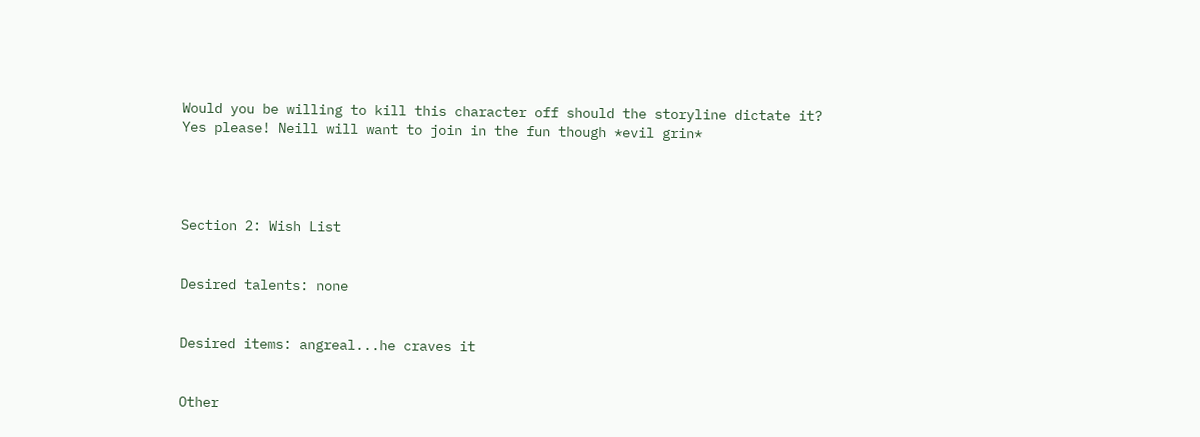Would you be willing to kill this character off should the storyline dictate it? Yes please! Neill will want to join in the fun though *evil grin*




Section 2: Wish List


Desired talents: none


Desired items: angreal...he craves it


Other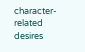character-related desires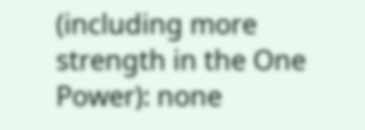(including more strength in the One Power): none